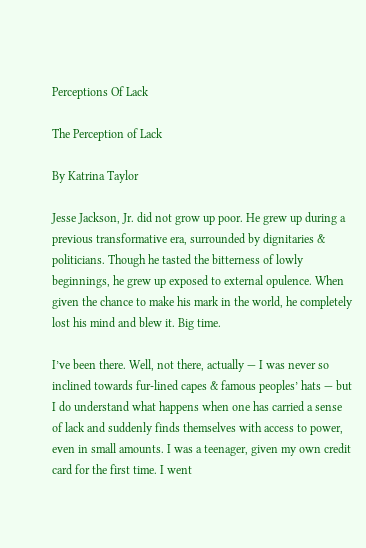Perceptions Of Lack

The Perception of Lack

By Katrina Taylor

Jesse Jackson, Jr. did not grow up poor. He grew up during a previous transformative era, surrounded by dignitaries & politicians. Though he tasted the bitterness of lowly beginnings, he grew up exposed to external opulence. When given the chance to make his mark in the world, he completely lost his mind and blew it. Big time.

I’ve been there. Well, not there, actually — I was never so inclined towards fur-lined capes & famous peoples’ hats — but I do understand what happens when one has carried a sense of lack and suddenly finds themselves with access to power, even in small amounts. I was a teenager, given my own credit card for the first time. I went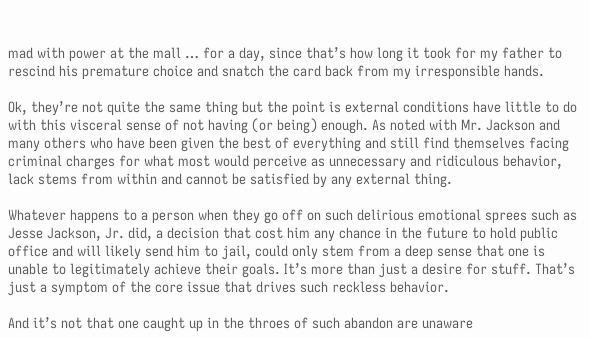mad with power at the mall … for a day, since that’s how long it took for my father to rescind his premature choice and snatch the card back from my irresponsible hands.

Ok, they’re not quite the same thing but the point is external conditions have little to do with this visceral sense of not having (or being) enough. As noted with Mr. Jackson and many others who have been given the best of everything and still find themselves facing criminal charges for what most would perceive as unnecessary and ridiculous behavior, lack stems from within and cannot be satisfied by any external thing.

Whatever happens to a person when they go off on such delirious emotional sprees such as Jesse Jackson, Jr. did, a decision that cost him any chance in the future to hold public office and will likely send him to jail, could only stem from a deep sense that one is unable to legitimately achieve their goals. It’s more than just a desire for stuff. That’s just a symptom of the core issue that drives such reckless behavior.

And it’s not that one caught up in the throes of such abandon are unaware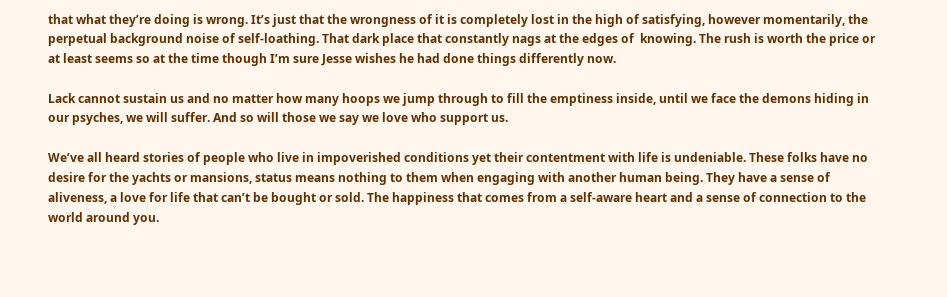that what they’re doing is wrong. It’s just that the wrongness of it is completely lost in the high of satisfying, however momentarily, the perpetual background noise of self-loathing. That dark place that constantly nags at the edges of  knowing. The rush is worth the price or at least seems so at the time though I’m sure Jesse wishes he had done things differently now.

Lack cannot sustain us and no matter how many hoops we jump through to fill the emptiness inside, until we face the demons hiding in our psyches, we will suffer. And so will those we say we love who support us.

We’ve all heard stories of people who live in impoverished conditions yet their contentment with life is undeniable. These folks have no desire for the yachts or mansions, status means nothing to them when engaging with another human being. They have a sense of aliveness, a love for life that can’t be bought or sold. The happiness that comes from a self-aware heart and a sense of connection to the world around you.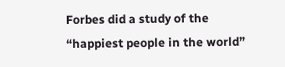Forbes did a study of the “happiest people in the world”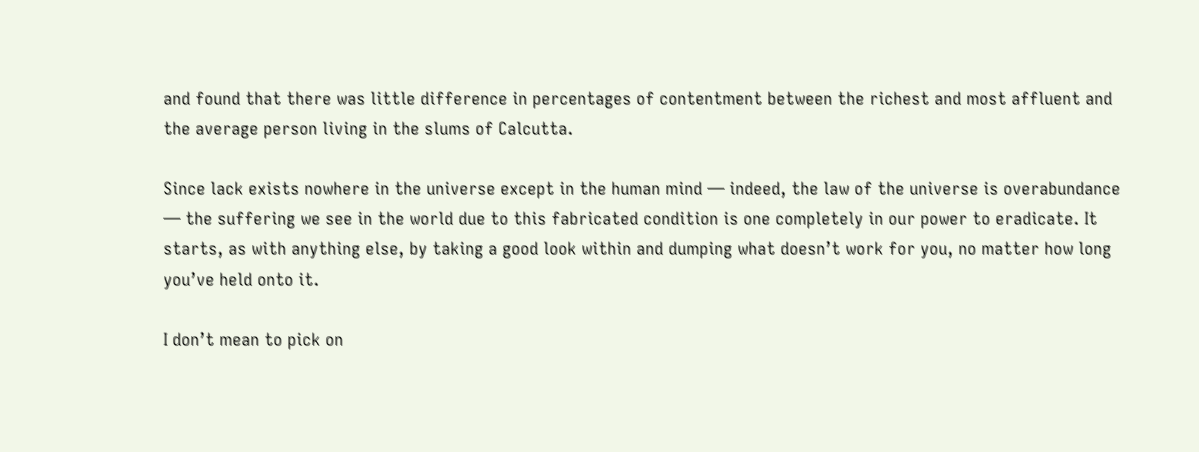and found that there was little difference in percentages of contentment between the richest and most affluent and the average person living in the slums of Calcutta.

Since lack exists nowhere in the universe except in the human mind — indeed, the law of the universe is overabundance — the suffering we see in the world due to this fabricated condition is one completely in our power to eradicate. It starts, as with anything else, by taking a good look within and dumping what doesn’t work for you, no matter how long you’ve held onto it.

I don’t mean to pick on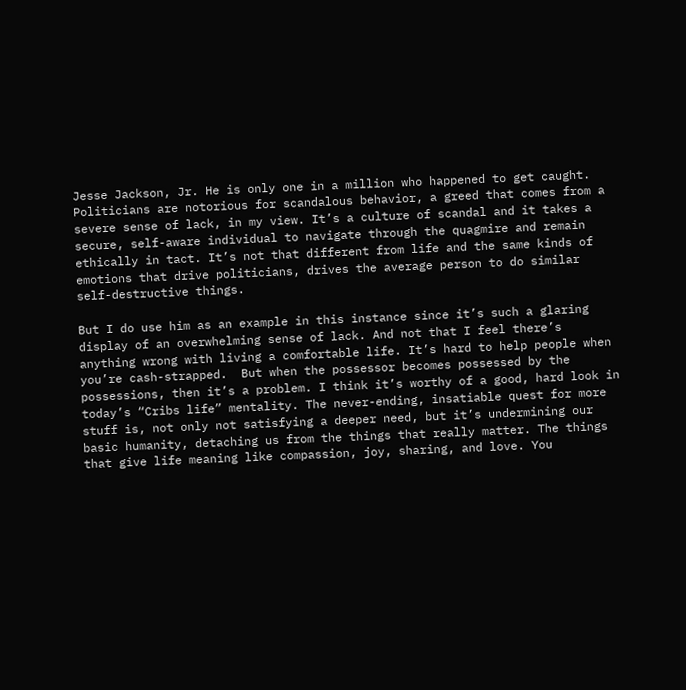Jesse Jackson, Jr. He is only one in a million who happened to get caught. Politicians are notorious for scandalous behavior, a greed that comes from a severe sense of lack, in my view. It’s a culture of scandal and it takes a secure, self-aware individual to navigate through the quagmire and remain ethically in tact. It’s not that different from life and the same kinds of emotions that drive politicians, drives the average person to do similar self-destructive things.

But I do use him as an example in this instance since it’s such a glaring display of an overwhelming sense of lack. And not that I feel there’s anything wrong with living a comfortable life. It’s hard to help people when you’re cash-strapped.  But when the possessor becomes possessed by the possessions, then it’s a problem. I think it’s worthy of a good, hard look in today’s “Cribs life” mentality. The never-ending, insatiable quest for more stuff is, not only not satisfying a deeper need, but it’s undermining our basic humanity, detaching us from the things that really matter. The things that give life meaning like compassion, joy, sharing, and love. You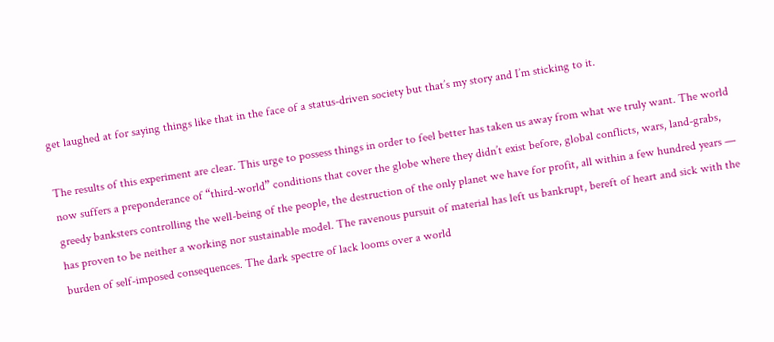get laughed at for saying things like that in the face of a status-driven society but that’s my story and I’m sticking to it.

The results of this experiment are clear. This urge to possess things in order to feel better has taken us away from what we truly want. The world now suffers a preponderance of “third-world” conditions that cover the globe where they didn’t exist before, global conflicts, wars, land-grabs, greedy banksters controlling the well-being of the people, the destruction of the only planet we have for profit, all within a few hundred years — has proven to be neither a working nor sustainable model. The ravenous pursuit of material has left us bankrupt, bereft of heart and sick with the burden of self-imposed consequences. The dark spectre of lack looms over a world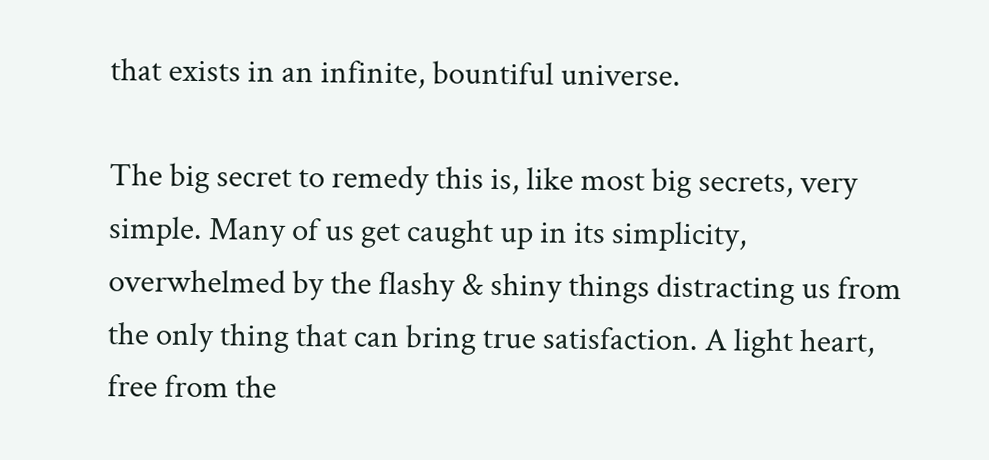that exists in an infinite, bountiful universe.

The big secret to remedy this is, like most big secrets, very simple. Many of us get caught up in its simplicity, overwhelmed by the flashy & shiny things distracting us from the only thing that can bring true satisfaction. A light heart, free from the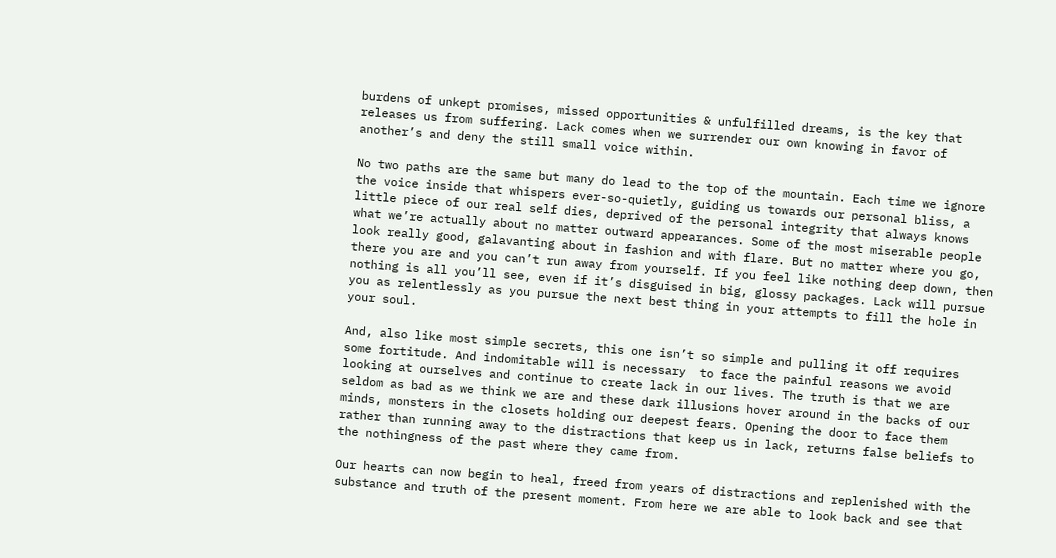burdens of unkept promises, missed opportunities & unfulfilled dreams, is the key that releases us from suffering. Lack comes when we surrender our own knowing in favor of another’s and deny the still small voice within.

No two paths are the same but many do lead to the top of the mountain. Each time we ignore the voice inside that whispers ever-so-quietly, guiding us towards our personal bliss, a little piece of our real self dies, deprived of the personal integrity that always knows what we’re actually about no matter outward appearances. Some of the most miserable people look really good, galavanting about in fashion and with flare. But no matter where you go, there you are and you can’t run away from yourself. If you feel like nothing deep down, then nothing is all you’ll see, even if it’s disguised in big, glossy packages. Lack will pursue you as relentlessly as you pursue the next best thing in your attempts to fill the hole in your soul.

And, also like most simple secrets, this one isn’t so simple and pulling it off requires some fortitude. And indomitable will is necessary  to face the painful reasons we avoid looking at ourselves and continue to create lack in our lives. The truth is that we are seldom as bad as we think we are and these dark illusions hover around in the backs of our minds, monsters in the closets holding our deepest fears. Opening the door to face them rather than running away to the distractions that keep us in lack, returns false beliefs to the nothingness of the past where they came from.

Our hearts can now begin to heal, freed from years of distractions and replenished with the substance and truth of the present moment. From here we are able to look back and see that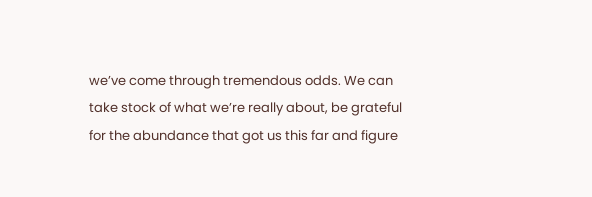we’ve come through tremendous odds. We can take stock of what we’re really about, be grateful for the abundance that got us this far and figure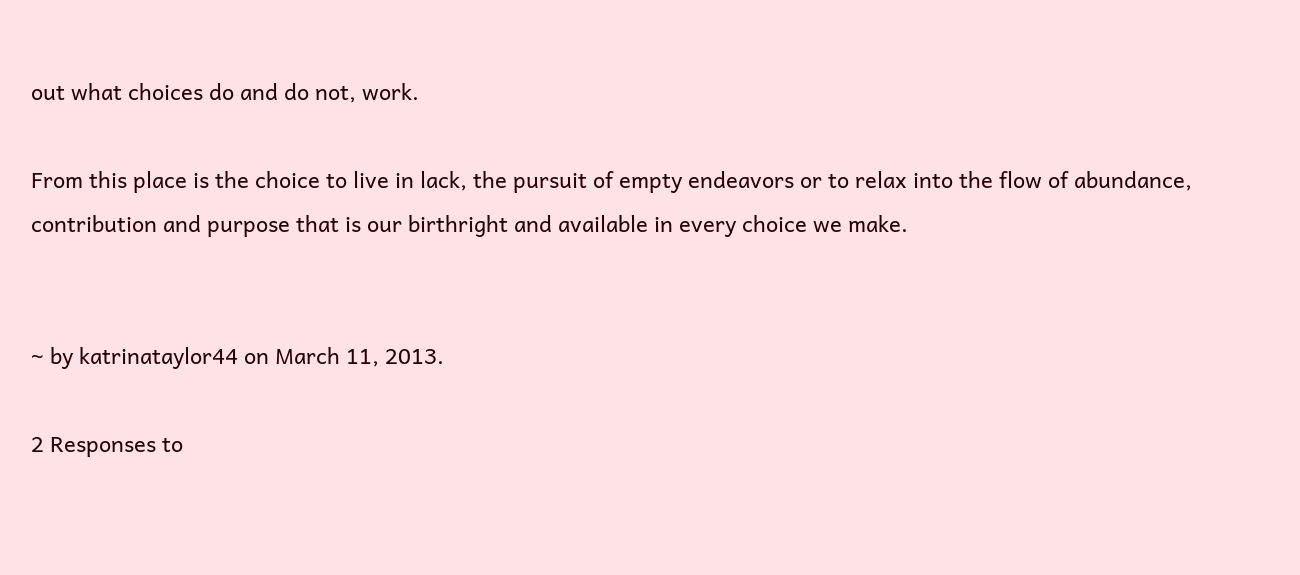out what choices do and do not, work.

From this place is the choice to live in lack, the pursuit of empty endeavors or to relax into the flow of abundance, contribution and purpose that is our birthright and available in every choice we make.


~ by katrinataylor44 on March 11, 2013.

2 Responses to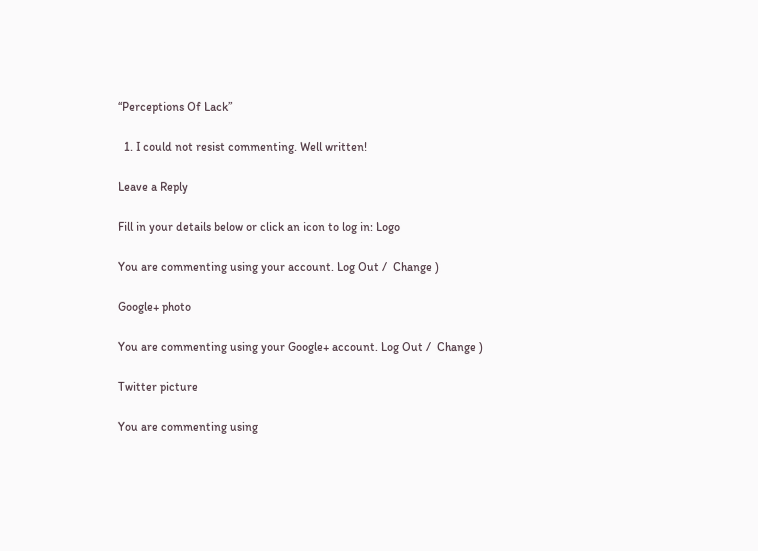“Perceptions Of Lack”

  1. I could not resist commenting. Well written!

Leave a Reply

Fill in your details below or click an icon to log in: Logo

You are commenting using your account. Log Out /  Change )

Google+ photo

You are commenting using your Google+ account. Log Out /  Change )

Twitter picture

You are commenting using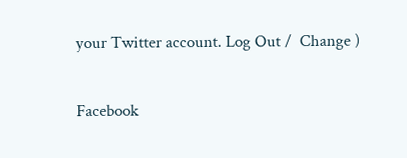your Twitter account. Log Out /  Change )

Facebook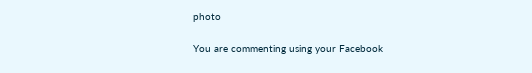photo

You are commenting using your Facebook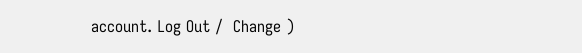account. Log Out /  Change )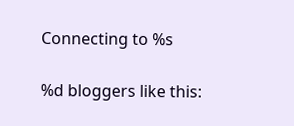Connecting to %s

%d bloggers like this: